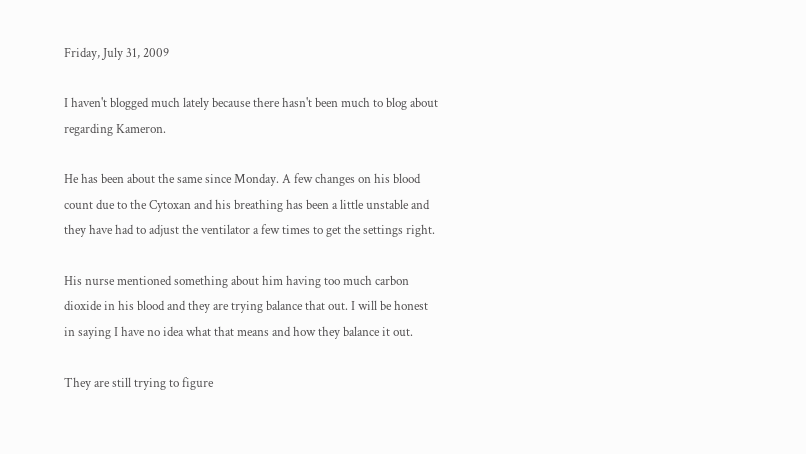Friday, July 31, 2009

I haven't blogged much lately because there hasn't been much to blog about regarding Kameron.

He has been about the same since Monday. A few changes on his blood count due to the Cytoxan and his breathing has been a little unstable and they have had to adjust the ventilator a few times to get the settings right.

His nurse mentioned something about him having too much carbon dioxide in his blood and they are trying balance that out. I will be honest in saying I have no idea what that means and how they balance it out.

They are still trying to figure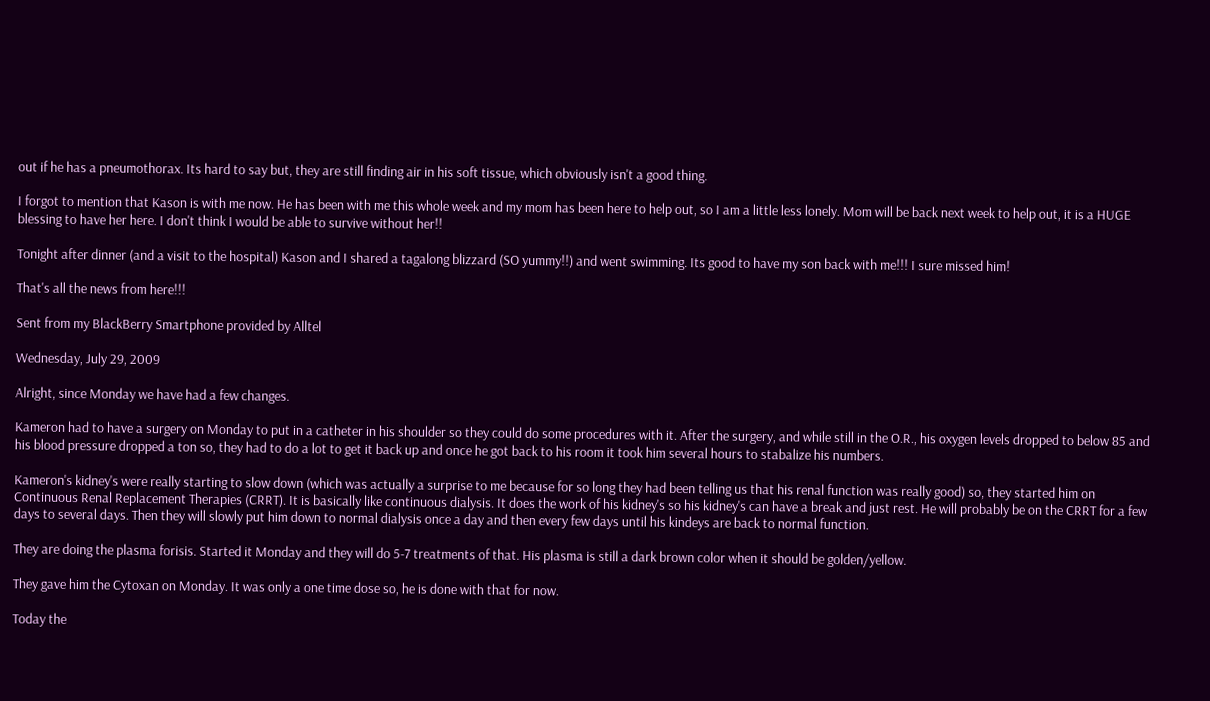out if he has a pneumothorax. Its hard to say but, they are still finding air in his soft tissue, which obviously isn't a good thing.

I forgot to mention that Kason is with me now. He has been with me this whole week and my mom has been here to help out, so I am a little less lonely. Mom will be back next week to help out, it is a HUGE blessing to have her here. I don't think I would be able to survive without her!!

Tonight after dinner (and a visit to the hospital) Kason and I shared a tagalong blizzard (SO yummy!!) and went swimming. Its good to have my son back with me!!! I sure missed him!

That's all the news from here!!!

Sent from my BlackBerry Smartphone provided by Alltel

Wednesday, July 29, 2009

Alright, since Monday we have had a few changes.

Kameron had to have a surgery on Monday to put in a catheter in his shoulder so they could do some procedures with it. After the surgery, and while still in the O.R., his oxygen levels dropped to below 85 and his blood pressure dropped a ton so, they had to do a lot to get it back up and once he got back to his room it took him several hours to stabalize his numbers.

Kameron's kidney's were really starting to slow down (which was actually a surprise to me because for so long they had been telling us that his renal function was really good) so, they started him on Continuous Renal Replacement Therapies (CRRT). It is basically like continuous dialysis. It does the work of his kidney's so his kidney's can have a break and just rest. He will probably be on the CRRT for a few days to several days. Then they will slowly put him down to normal dialysis once a day and then every few days until his kindeys are back to normal function.

They are doing the plasma forisis. Started it Monday and they will do 5-7 treatments of that. His plasma is still a dark brown color when it should be golden/yellow.

They gave him the Cytoxan on Monday. It was only a one time dose so, he is done with that for now.

Today the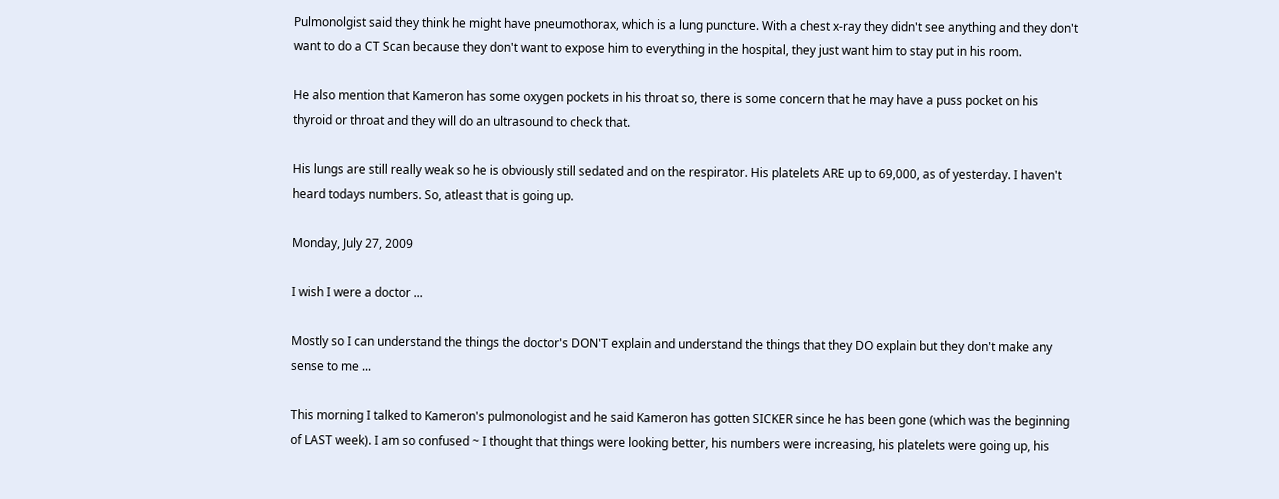Pulmonolgist said they think he might have pneumothorax, which is a lung puncture. With a chest x-ray they didn't see anything and they don't want to do a CT Scan because they don't want to expose him to everything in the hospital, they just want him to stay put in his room.

He also mention that Kameron has some oxygen pockets in his throat so, there is some concern that he may have a puss pocket on his thyroid or throat and they will do an ultrasound to check that.

His lungs are still really weak so he is obviously still sedated and on the respirator. His platelets ARE up to 69,000, as of yesterday. I haven't heard todays numbers. So, atleast that is going up.

Monday, July 27, 2009

I wish I were a doctor ...

Mostly so I can understand the things the doctor's DON'T explain and understand the things that they DO explain but they don't make any sense to me ...

This morning I talked to Kameron's pulmonologist and he said Kameron has gotten SICKER since he has been gone (which was the beginning of LAST week). I am so confused ~ I thought that things were looking better, his numbers were increasing, his platelets were going up, his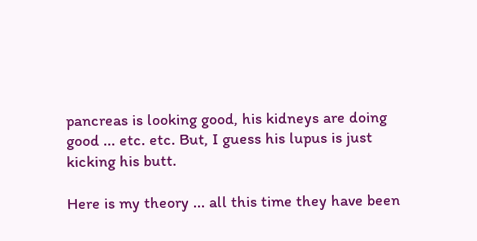pancreas is looking good, his kidneys are doing good ... etc. etc. But, I guess his lupus is just kicking his butt.

Here is my theory ... all this time they have been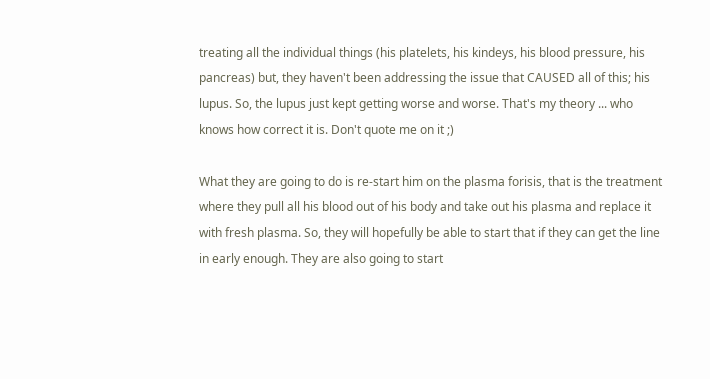treating all the individual things (his platelets, his kindeys, his blood pressure, his pancreas) but, they haven't been addressing the issue that CAUSED all of this; his lupus. So, the lupus just kept getting worse and worse. That's my theory ... who knows how correct it is. Don't quote me on it ;)

What they are going to do is re-start him on the plasma forisis, that is the treatment where they pull all his blood out of his body and take out his plasma and replace it with fresh plasma. So, they will hopefully be able to start that if they can get the line in early enough. They are also going to start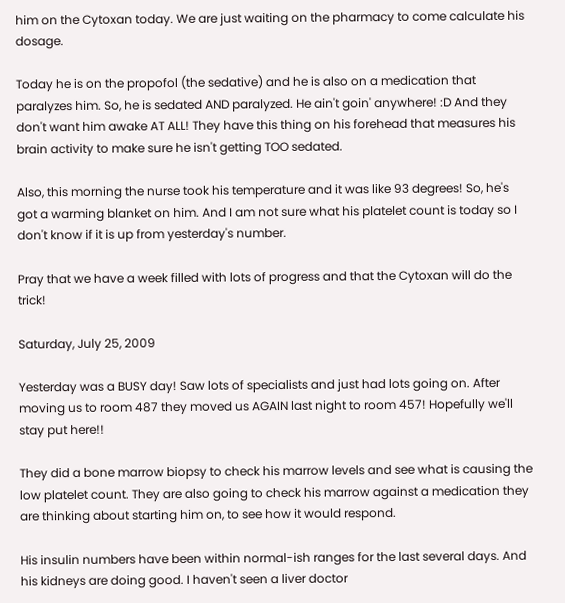him on the Cytoxan today. We are just waiting on the pharmacy to come calculate his dosage.

Today he is on the propofol (the sedative) and he is also on a medication that paralyzes him. So, he is sedated AND paralyzed. He ain't goin' anywhere! :D And they don't want him awake AT ALL! They have this thing on his forehead that measures his brain activity to make sure he isn't getting TOO sedated.

Also, this morning the nurse took his temperature and it was like 93 degrees! So, he's got a warming blanket on him. And I am not sure what his platelet count is today so I don't know if it is up from yesterday's number.

Pray that we have a week filled with lots of progress and that the Cytoxan will do the trick!

Saturday, July 25, 2009

Yesterday was a BUSY day! Saw lots of specialists and just had lots going on. After moving us to room 487 they moved us AGAIN last night to room 457! Hopefully we'll stay put here!!

They did a bone marrow biopsy to check his marrow levels and see what is causing the low platelet count. They are also going to check his marrow against a medication they are thinking about starting him on, to see how it would respond.

His insulin numbers have been within normal-ish ranges for the last several days. And his kidneys are doing good. I haven't seen a liver doctor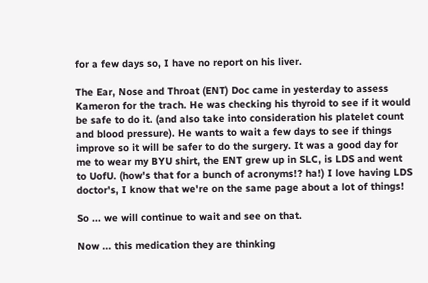for a few days so, I have no report on his liver.

The Ear, Nose and Throat (ENT) Doc came in yesterday to assess Kameron for the trach. He was checking his thyroid to see if it would be safe to do it. (and also take into consideration his platelet count and blood pressure). He wants to wait a few days to see if things improve so it will be safer to do the surgery. It was a good day for me to wear my BYU shirt, the ENT grew up in SLC, is LDS and went to UofU. (how's that for a bunch of acronyms!? ha!) I love having LDS doctor's, I know that we're on the same page about a lot of things!

So ... we will continue to wait and see on that.

Now ... this medication they are thinking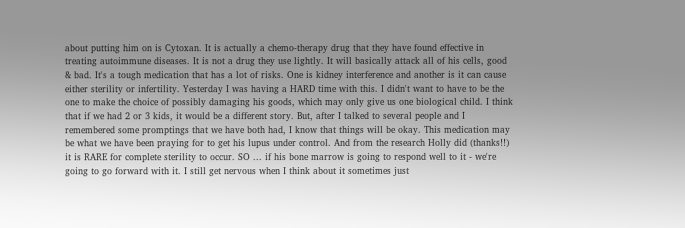about putting him on is Cytoxan. It is actually a chemo-therapy drug that they have found effective in treating autoimmune diseases. It is not a drug they use lightly. It will basically attack all of his cells, good & bad. It's a tough medication that has a lot of risks. One is kidney interference and another is it can cause either sterility or infertility. Yesterday I was having a HARD time with this. I didn't want to have to be the one to make the choice of possibly damaging his goods, which may only give us one biological child. I think that if we had 2 or 3 kids, it would be a different story. But, after I talked to several people and I remembered some promptings that we have both had, I know that things will be okay. This medication may be what we have been praying for to get his lupus under control. And from the research Holly did (thanks!!) it is RARE for complete sterility to occur. SO ... if his bone marrow is going to respond well to it - we're going to go forward with it. I still get nervous when I think about it sometimes just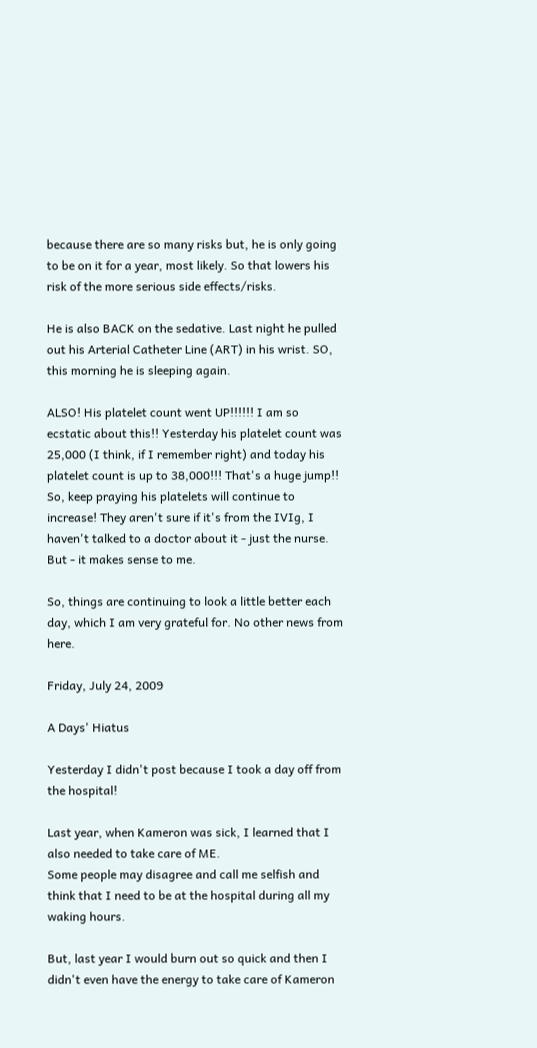because there are so many risks but, he is only going to be on it for a year, most likely. So that lowers his risk of the more serious side effects/risks.

He is also BACK on the sedative. Last night he pulled out his Arterial Catheter Line (ART) in his wrist. SO, this morning he is sleeping again.

ALSO! His platelet count went UP!!!!!! I am so ecstatic about this!! Yesterday his platelet count was 25,000 (I think, if I remember right) and today his platelet count is up to 38,000!!! That's a huge jump!! So, keep praying his platelets will continue to increase! They aren't sure if it's from the IVIg, I haven't talked to a doctor about it - just the nurse. But - it makes sense to me.

So, things are continuing to look a little better each day, which I am very grateful for. No other news from here.

Friday, July 24, 2009

A Days' Hiatus

Yesterday I didn't post because I took a day off from the hospital!

Last year, when Kameron was sick, I learned that I also needed to take care of ME.
Some people may disagree and call me selfish and think that I need to be at the hospital during all my waking hours.

But, last year I would burn out so quick and then I didn't even have the energy to take care of Kameron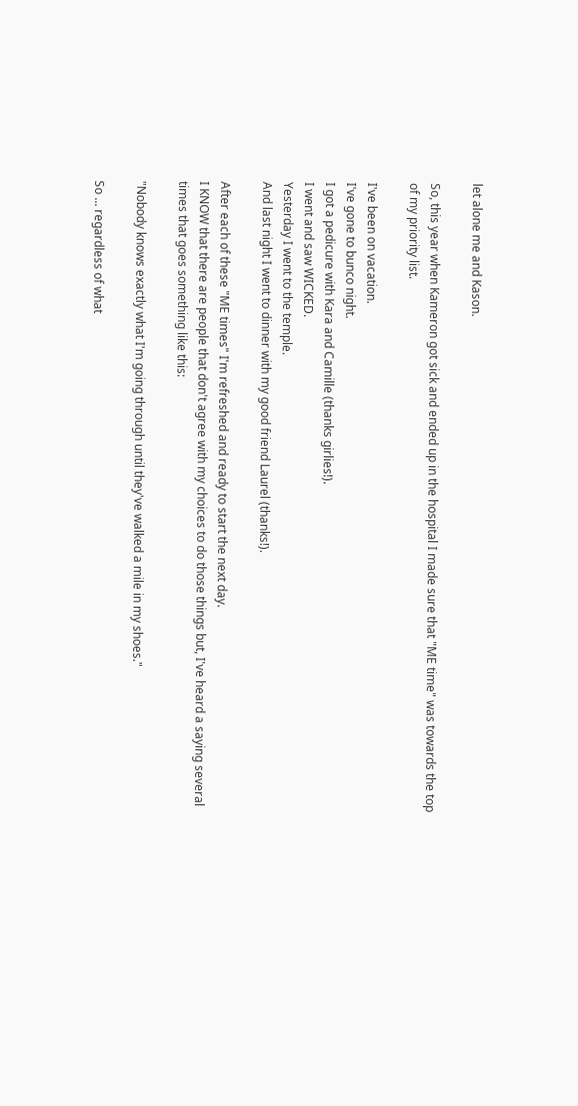let alone me and Kason.

So, this year when Kameron got sick and ended up in the hospital I made sure that "ME time" was towards the top of my priority list.

I've been on vacation.
I've gone to bunco night.
I got a pedicure with Kara and Camille (thanks girlies!).
I went and saw WICKED.
Yesterday I went to the temple.
And last night I went to dinner with my good friend Laurel (thanks!).

After each of these "ME times" I'm refreshed and ready to start the next day.
I KNOW that there are people that don't agree with my choices to do those things but, I've heard a saying several times that goes something like this:

"Nobody knows exactly what I'm going through until they've walked a mile in my shoes."

So ... regardless of what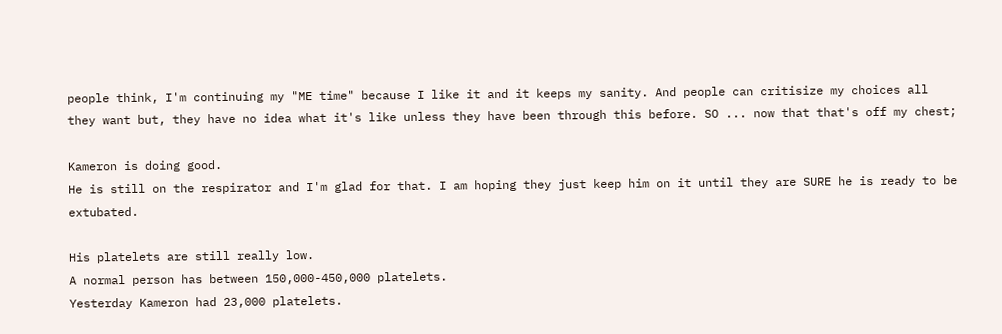people think, I'm continuing my "ME time" because I like it and it keeps my sanity. And people can critisize my choices all they want but, they have no idea what it's like unless they have been through this before. SO ... now that that's off my chest;

Kameron is doing good.
He is still on the respirator and I'm glad for that. I am hoping they just keep him on it until they are SURE he is ready to be extubated.

His platelets are still really low.
A normal person has between 150,000-450,000 platelets.
Yesterday Kameron had 23,000 platelets.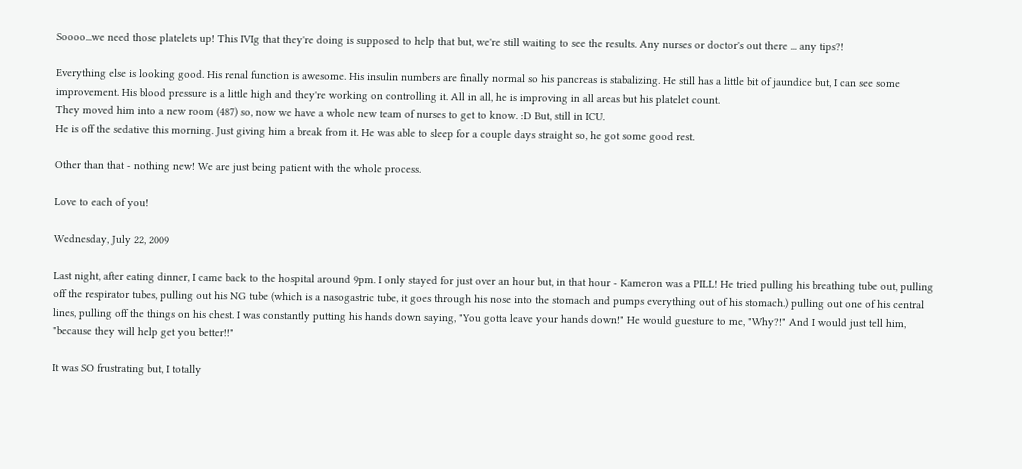Soooo...we need those platelets up! This IVIg that they're doing is supposed to help that but, we're still waiting to see the results. Any nurses or doctor's out there ... any tips?!

Everything else is looking good. His renal function is awesome. His insulin numbers are finally normal so his pancreas is stabalizing. He still has a little bit of jaundice but, I can see some improvement. His blood pressure is a little high and they're working on controlling it. All in all, he is improving in all areas but his platelet count.
They moved him into a new room (487) so, now we have a whole new team of nurses to get to know. :D But, still in ICU.
He is off the sedative this morning. Just giving him a break from it. He was able to sleep for a couple days straight so, he got some good rest.

Other than that - nothing new! We are just being patient with the whole process.

Love to each of you!

Wednesday, July 22, 2009

Last night, after eating dinner, I came back to the hospital around 9pm. I only stayed for just over an hour but, in that hour - Kameron was a PILL! He tried pulling his breathing tube out, pulling off the respirator tubes, pulling out his NG tube (which is a nasogastric tube, it goes through his nose into the stomach and pumps everything out of his stomach.) pulling out one of his central lines, pulling off the things on his chest. I was constantly putting his hands down saying, "You gotta leave your hands down!" He would guesture to me, "Why?!" And I would just tell him, "because they will help get you better!!"

It was SO frustrating but, I totally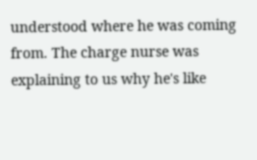understood where he was coming from. The charge nurse was explaining to us why he's like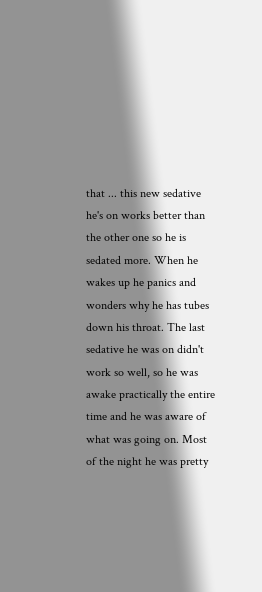that ... this new sedative he's on works better than the other one so he is sedated more. When he wakes up he panics and wonders why he has tubes down his throat. The last sedative he was on didn't work so well, so he was awake practically the entire time and he was aware of what was going on. Most of the night he was pretty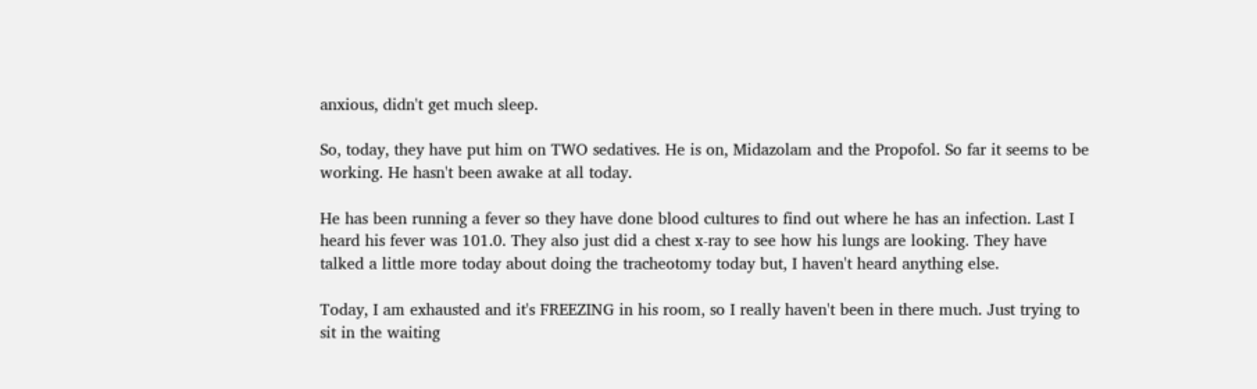anxious, didn't get much sleep.

So, today, they have put him on TWO sedatives. He is on, Midazolam and the Propofol. So far it seems to be working. He hasn't been awake at all today.

He has been running a fever so they have done blood cultures to find out where he has an infection. Last I heard his fever was 101.0. They also just did a chest x-ray to see how his lungs are looking. They have talked a little more today about doing the tracheotomy today but, I haven't heard anything else.

Today, I am exhausted and it's FREEZING in his room, so I really haven't been in there much. Just trying to sit in the waiting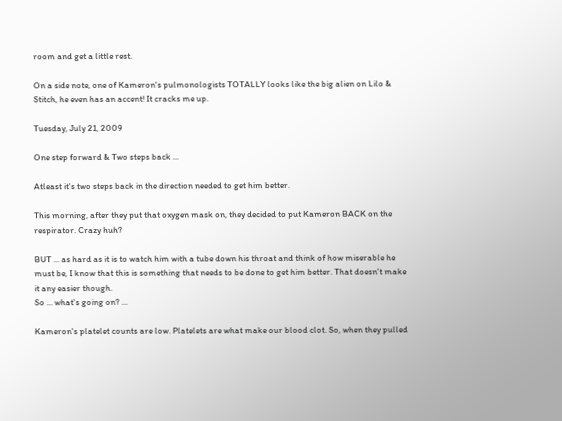room and get a little rest.

On a side note, one of Kameron's pulmonologists TOTALLY looks like the big alien on Lilo & Stitch, he even has an accent! It cracks me up.

Tuesday, July 21, 2009

One step forward & Two steps back ...

Atleast it's two steps back in the direction needed to get him better.

This morning, after they put that oxygen mask on, they decided to put Kameron BACK on the respirator. Crazy huh?

BUT ... as hard as it is to watch him with a tube down his throat and think of how miserable he must be, I know that this is something that needs to be done to get him better. That doesn't make it any easier though.
So ... what's going on? ...

Kameron's platelet counts are low. Platelets are what make our blood clot. So, when they pulled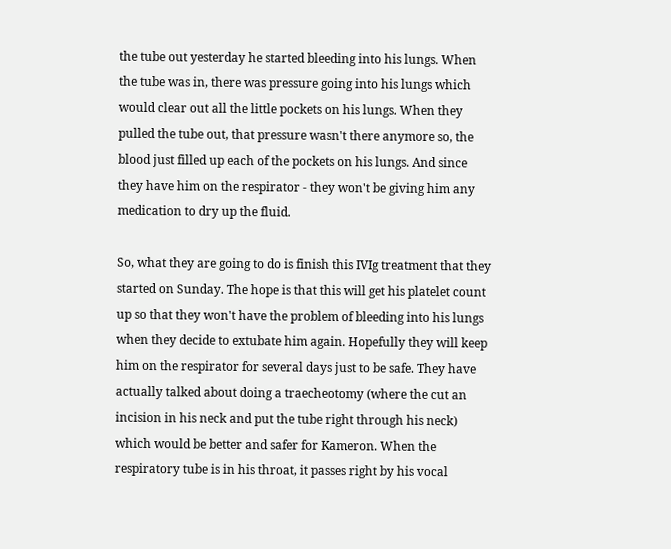the tube out yesterday he started bleeding into his lungs. When the tube was in, there was pressure going into his lungs which would clear out all the little pockets on his lungs. When they pulled the tube out, that pressure wasn't there anymore so, the blood just filled up each of the pockets on his lungs. And since they have him on the respirator - they won't be giving him any medication to dry up the fluid.

So, what they are going to do is finish this IVIg treatment that they started on Sunday. The hope is that this will get his platelet count up so that they won't have the problem of bleeding into his lungs when they decide to extubate him again. Hopefully they will keep him on the respirator for several days just to be safe. They have actually talked about doing a traecheotomy (where the cut an incision in his neck and put the tube right through his neck) which would be better and safer for Kameron. When the respiratory tube is in his throat, it passes right by his vocal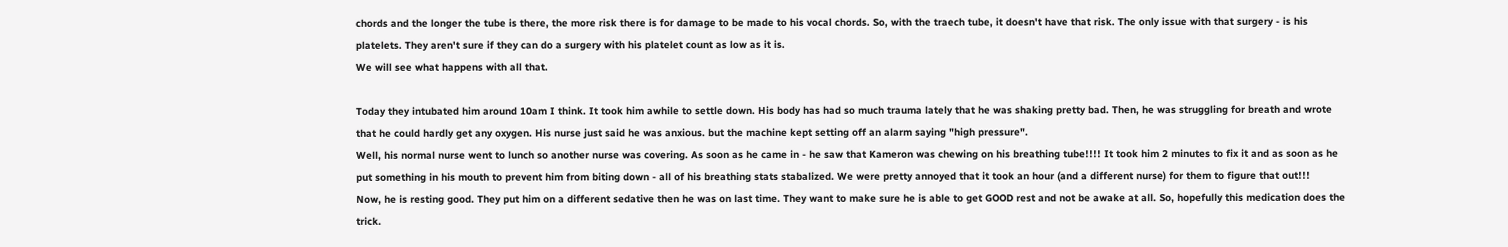chords and the longer the tube is there, the more risk there is for damage to be made to his vocal chords. So, with the traech tube, it doesn't have that risk. The only issue with that surgery - is his platelets. They aren't sure if they can do a surgery with his platelet count as low as it is.
We will see what happens with all that.

Today they intubated him around 10am I think. It took him awhile to settle down. His body has had so much trauma lately that he was shaking pretty bad. Then, he was struggling for breath and wrote that he could hardly get any oxygen. His nurse just said he was anxious. but the machine kept setting off an alarm saying "high pressure".
Well, his normal nurse went to lunch so another nurse was covering. As soon as he came in - he saw that Kameron was chewing on his breathing tube!!!! It took him 2 minutes to fix it and as soon as he put something in his mouth to prevent him from biting down - all of his breathing stats stabalized. We were pretty annoyed that it took an hour (and a different nurse) for them to figure that out!!!
Now, he is resting good. They put him on a different sedative then he was on last time. They want to make sure he is able to get GOOD rest and not be awake at all. So, hopefully this medication does the trick.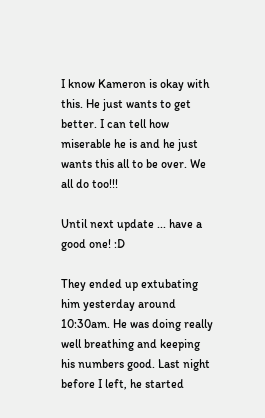I know Kameron is okay with this. He just wants to get better. I can tell how miserable he is and he just wants this all to be over. We all do too!!!

Until next update ... have a good one! :D

They ended up extubating him yesterday around 10:30am. He was doing really well breathing and keeping his numbers good. Last night before I left, he started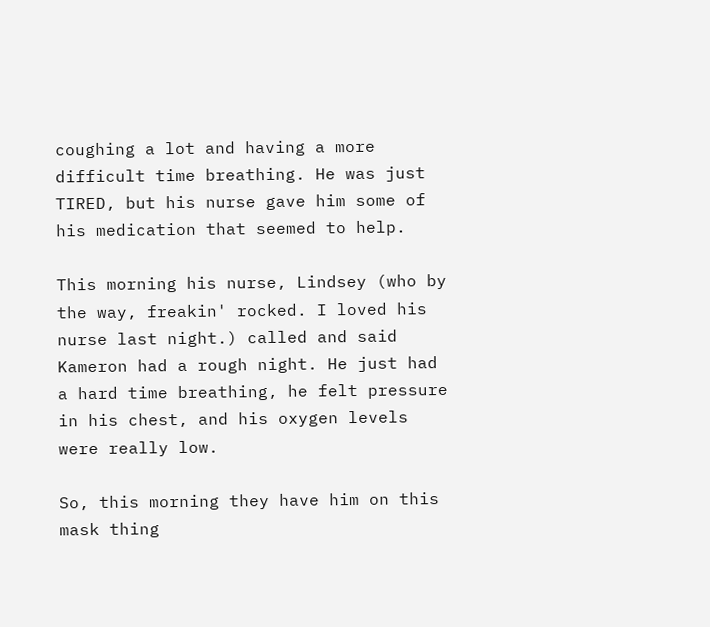coughing a lot and having a more difficult time breathing. He was just TIRED, but his nurse gave him some of his medication that seemed to help.

This morning his nurse, Lindsey (who by the way, freakin' rocked. I loved his nurse last night.) called and said Kameron had a rough night. He just had a hard time breathing, he felt pressure in his chest, and his oxygen levels were really low.

So, this morning they have him on this mask thing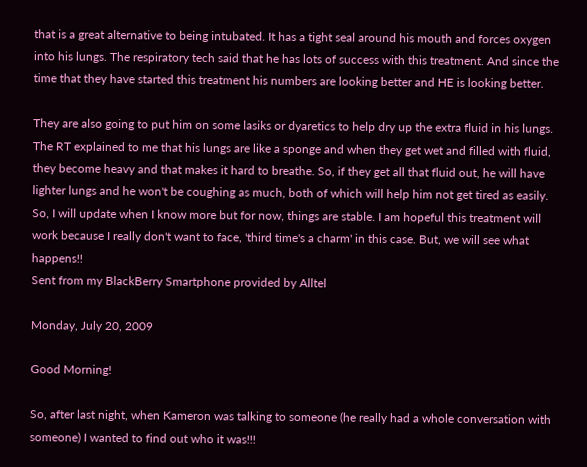that is a great alternative to being intubated. It has a tight seal around his mouth and forces oxygen into his lungs. The respiratory tech said that he has lots of success with this treatment. And since the time that they have started this treatment his numbers are looking better and HE is looking better.

They are also going to put him on some lasiks or dyaretics to help dry up the extra fluid in his lungs. The RT explained to me that his lungs are like a sponge and when they get wet and filled with fluid, they become heavy and that makes it hard to breathe. So, if they get all that fluid out, he will have lighter lungs and he won't be coughing as much, both of which will help him not get tired as easily.
So, I will update when I know more but for now, things are stable. I am hopeful this treatment will work because I really don't want to face, 'third time's a charm' in this case. But, we will see what happens!!
Sent from my BlackBerry Smartphone provided by Alltel

Monday, July 20, 2009

Good Morning!

So, after last night, when Kameron was talking to someone (he really had a whole conversation with someone) I wanted to find out who it was!!!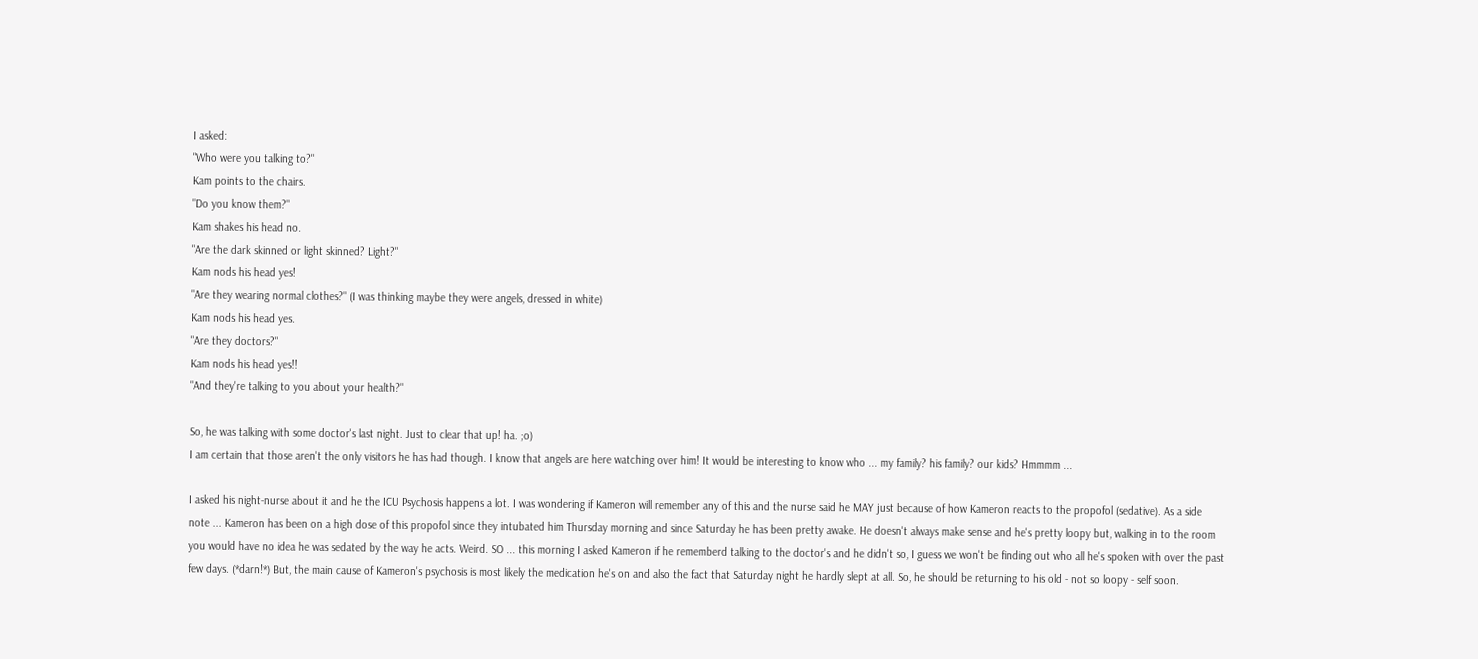I asked:
"Who were you talking to?"
Kam points to the chairs.
"Do you know them?"
Kam shakes his head no.
"Are the dark skinned or light skinned? Light?"
Kam nods his head yes!
"Are they wearing normal clothes?" (I was thinking maybe they were angels, dressed in white)
Kam nods his head yes.
"Are they doctors?"
Kam nods his head yes!!
"And they're talking to you about your health?"

So, he was talking with some doctor's last night. Just to clear that up! ha. ;o)
I am certain that those aren't the only visitors he has had though. I know that angels are here watching over him! It would be interesting to know who ... my family? his family? our kids? Hmmmm ...

I asked his night-nurse about it and he the ICU Psychosis happens a lot. I was wondering if Kameron will remember any of this and the nurse said he MAY just because of how Kameron reacts to the propofol (sedative). As a side note ... Kameron has been on a high dose of this propofol since they intubated him Thursday morning and since Saturday he has been pretty awake. He doesn't always make sense and he's pretty loopy but, walking in to the room you would have no idea he was sedated by the way he acts. Weird. SO ... this morning I asked Kameron if he rememberd talking to the doctor's and he didn't so, I guess we won't be finding out who all he's spoken with over the past few days. (*darn!*) But, the main cause of Kameron's psychosis is most likely the medication he's on and also the fact that Saturday night he hardly slept at all. So, he should be returning to his old - not so loopy - self soon.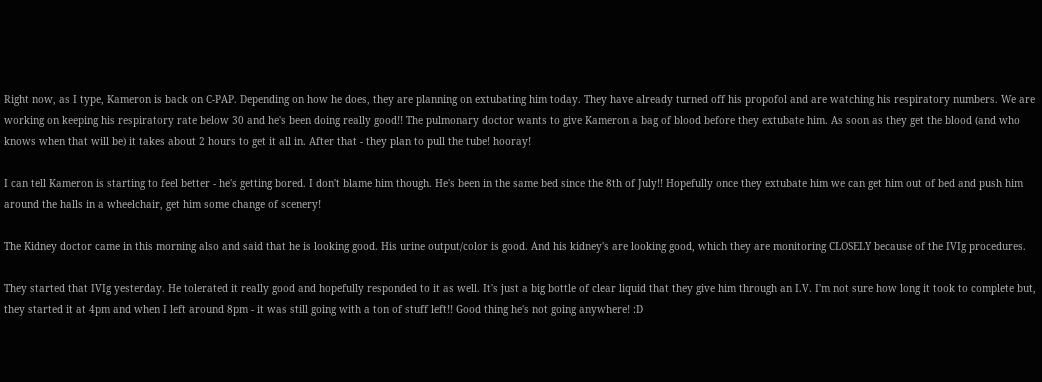Right now, as I type, Kameron is back on C-PAP. Depending on how he does, they are planning on extubating him today. They have already turned off his propofol and are watching his respiratory numbers. We are working on keeping his respiratory rate below 30 and he's been doing really good!! The pulmonary doctor wants to give Kameron a bag of blood before they extubate him. As soon as they get the blood (and who knows when that will be) it takes about 2 hours to get it all in. After that - they plan to pull the tube! hooray!

I can tell Kameron is starting to feel better - he's getting bored. I don't blame him though. He's been in the same bed since the 8th of July!! Hopefully once they extubate him we can get him out of bed and push him around the halls in a wheelchair, get him some change of scenery!

The Kidney doctor came in this morning also and said that he is looking good. His urine output/color is good. And his kidney's are looking good, which they are monitoring CLOSELY because of the IVIg procedures.

They started that IVIg yesterday. He tolerated it really good and hopefully responded to it as well. It's just a big bottle of clear liquid that they give him through an I.V. I'm not sure how long it took to complete but, they started it at 4pm and when I left around 8pm - it was still going with a ton of stuff left!! Good thing he's not going anywhere! :D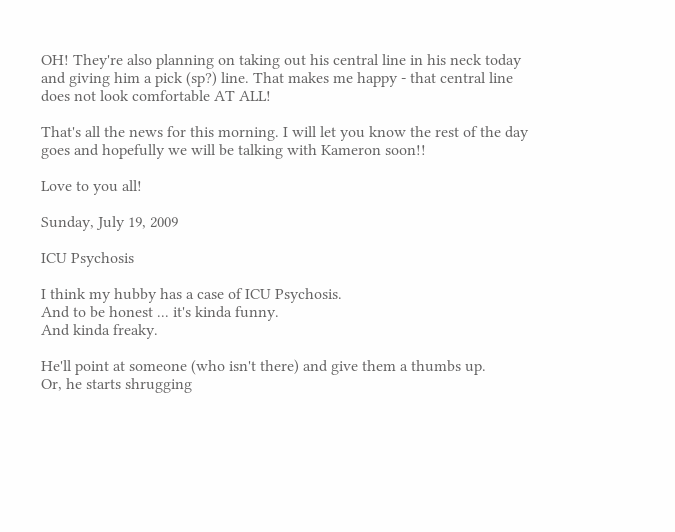OH! They're also planning on taking out his central line in his neck today and giving him a pick (sp?) line. That makes me happy - that central line does not look comfortable AT ALL!

That's all the news for this morning. I will let you know the rest of the day goes and hopefully we will be talking with Kameron soon!!

Love to you all!

Sunday, July 19, 2009

ICU Psychosis

I think my hubby has a case of ICU Psychosis.
And to be honest ... it's kinda funny.
And kinda freaky.

He'll point at someone (who isn't there) and give them a thumbs up.
Or, he starts shrugging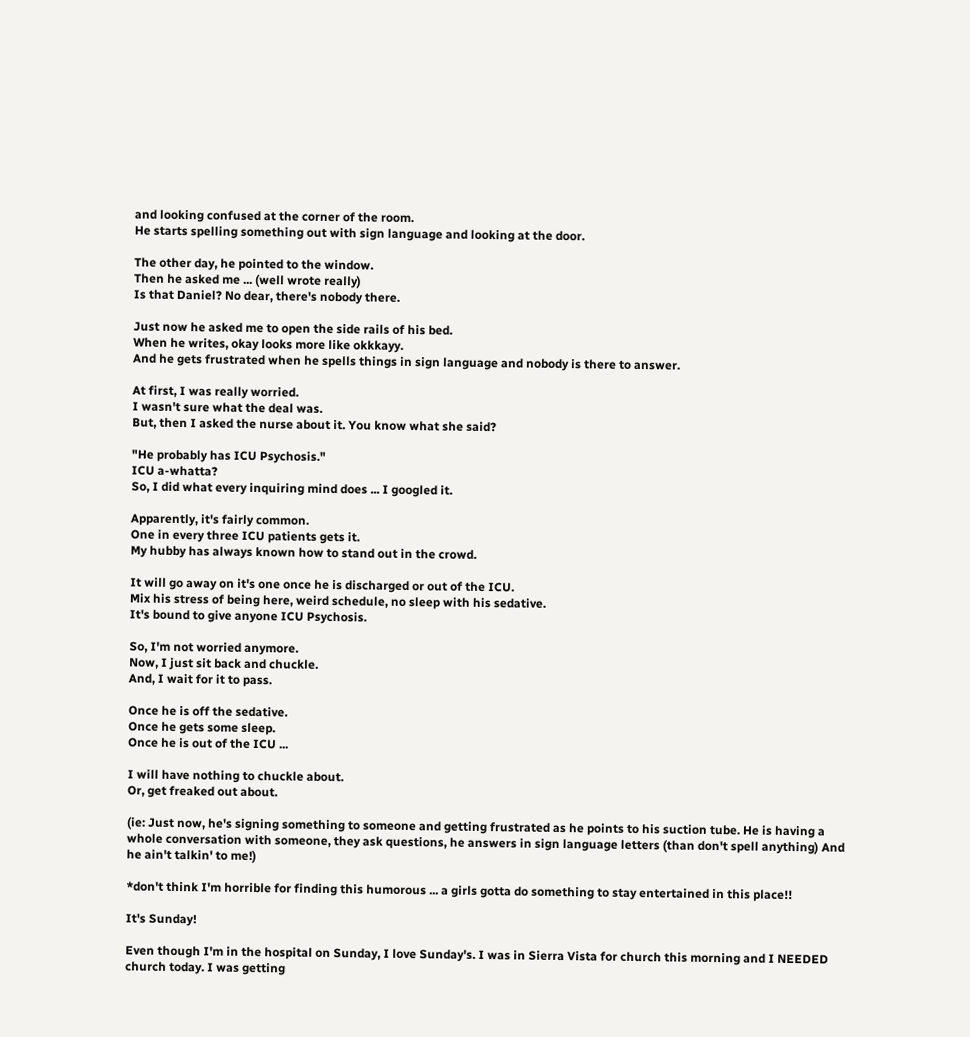and looking confused at the corner of the room.
He starts spelling something out with sign language and looking at the door.

The other day, he pointed to the window.
Then he asked me ... (well wrote really)
Is that Daniel? No dear, there's nobody there.

Just now he asked me to open the side rails of his bed.
When he writes, okay looks more like okkkayy.
And he gets frustrated when he spells things in sign language and nobody is there to answer.

At first, I was really worried.
I wasn't sure what the deal was.
But, then I asked the nurse about it. You know what she said?

"He probably has ICU Psychosis."
ICU a-whatta?
So, I did what every inquiring mind does ... I googled it.

Apparently, it's fairly common.
One in every three ICU patients gets it.
My hubby has always known how to stand out in the crowd.

It will go away on it's one once he is discharged or out of the ICU.
Mix his stress of being here, weird schedule, no sleep with his sedative.
It's bound to give anyone ICU Psychosis.

So, I'm not worried anymore.
Now, I just sit back and chuckle.
And, I wait for it to pass.

Once he is off the sedative.
Once he gets some sleep.
Once he is out of the ICU ...

I will have nothing to chuckle about.
Or, get freaked out about.

(ie: Just now, he's signing something to someone and getting frustrated as he points to his suction tube. He is having a whole conversation with someone, they ask questions, he answers in sign language letters (than don't spell anything) And he ain't talkin' to me!)

*don't think I'm horrible for finding this humorous ... a girls gotta do something to stay entertained in this place!!

It's Sunday!

Even though I'm in the hospital on Sunday, I love Sunday's. I was in Sierra Vista for church this morning and I NEEDED church today. I was getting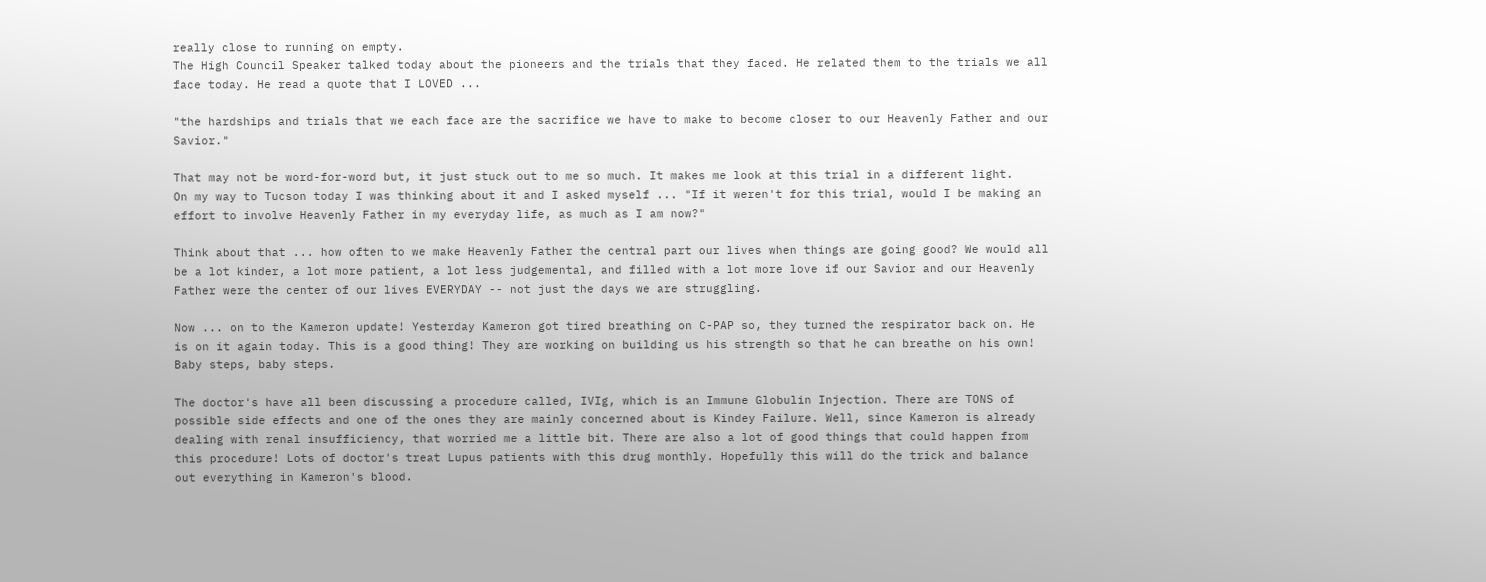really close to running on empty.
The High Council Speaker talked today about the pioneers and the trials that they faced. He related them to the trials we all face today. He read a quote that I LOVED ...

"the hardships and trials that we each face are the sacrifice we have to make to become closer to our Heavenly Father and our Savior."

That may not be word-for-word but, it just stuck out to me so much. It makes me look at this trial in a different light.
On my way to Tucson today I was thinking about it and I asked myself ... "If it weren't for this trial, would I be making an effort to involve Heavenly Father in my everyday life, as much as I am now?"

Think about that ... how often to we make Heavenly Father the central part our lives when things are going good? We would all be a lot kinder, a lot more patient, a lot less judgemental, and filled with a lot more love if our Savior and our Heavenly Father were the center of our lives EVERYDAY -- not just the days we are struggling.

Now ... on to the Kameron update! Yesterday Kameron got tired breathing on C-PAP so, they turned the respirator back on. He is on it again today. This is a good thing! They are working on building us his strength so that he can breathe on his own! Baby steps, baby steps.

The doctor's have all been discussing a procedure called, IVIg, which is an Immune Globulin Injection. There are TONS of possible side effects and one of the ones they are mainly concerned about is Kindey Failure. Well, since Kameron is already dealing with renal insufficiency, that worried me a little bit. There are also a lot of good things that could happen from this procedure! Lots of doctor's treat Lupus patients with this drug monthly. Hopefully this will do the trick and balance out everything in Kameron's blood.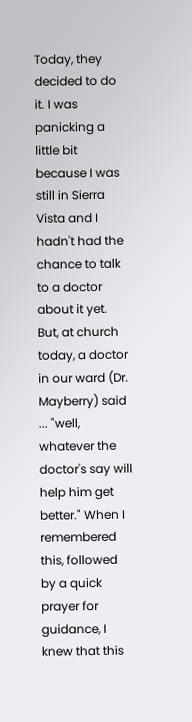Today, they decided to do it. I was panicking a little bit because I was still in Sierra Vista and I hadn't had the chance to talk to a doctor about it yet. But, at church today, a doctor in our ward (Dr. Mayberry) said ... "well, whatever the doctor's say will help him get better." When I remembered this, followed by a quick prayer for guidance, I knew that this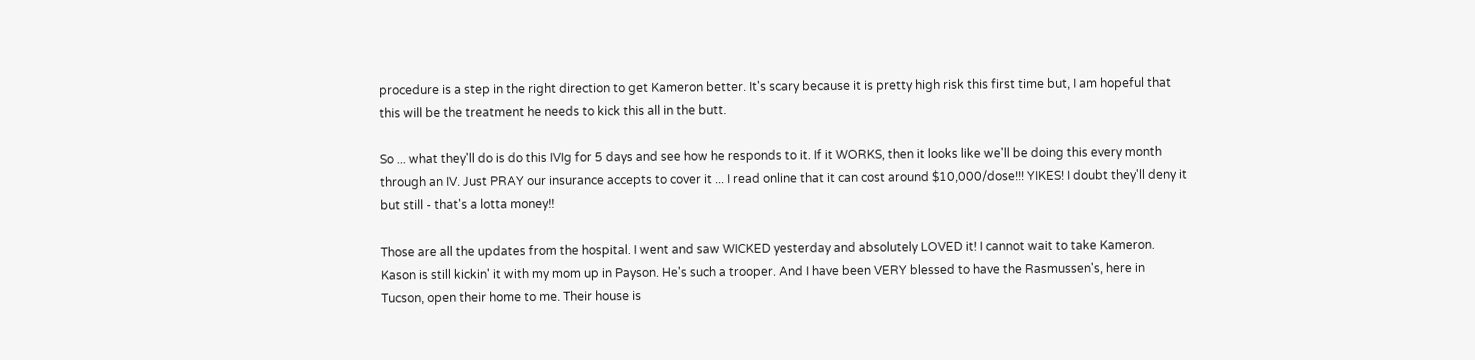procedure is a step in the right direction to get Kameron better. It's scary because it is pretty high risk this first time but, I am hopeful that this will be the treatment he needs to kick this all in the butt.

So ... what they'll do is do this IVIg for 5 days and see how he responds to it. If it WORKS, then it looks like we'll be doing this every month through an IV. Just PRAY our insurance accepts to cover it ... I read online that it can cost around $10,000/dose!!! YIKES! I doubt they'll deny it but still - that's a lotta money!!

Those are all the updates from the hospital. I went and saw WICKED yesterday and absolutely LOVED it! I cannot wait to take Kameron. Kason is still kickin' it with my mom up in Payson. He's such a trooper. And I have been VERY blessed to have the Rasmussen's, here in Tucson, open their home to me. Their house is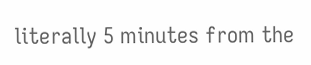literally 5 minutes from the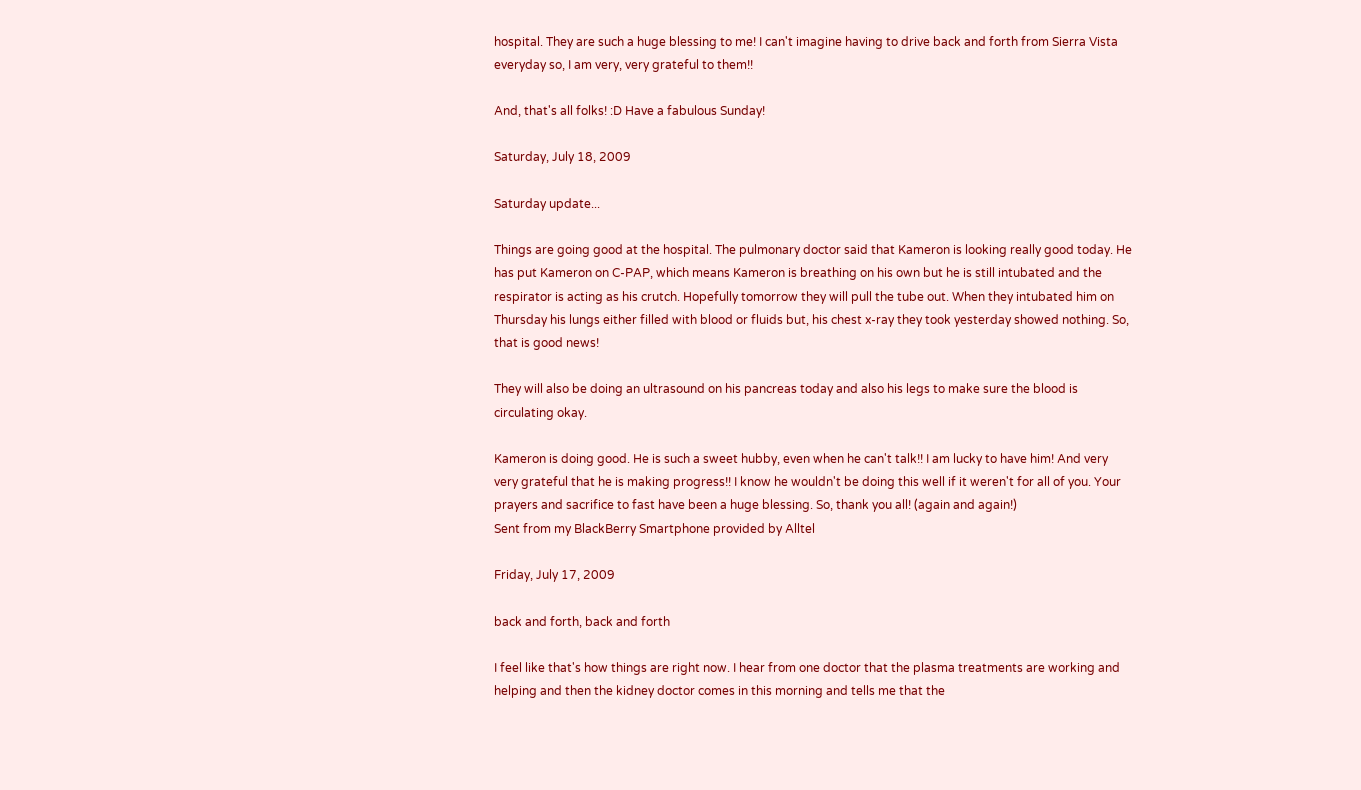hospital. They are such a huge blessing to me! I can't imagine having to drive back and forth from Sierra Vista everyday so, I am very, very grateful to them!!

And, that's all folks! :D Have a fabulous Sunday!

Saturday, July 18, 2009

Saturday update...

Things are going good at the hospital. The pulmonary doctor said that Kameron is looking really good today. He has put Kameron on C-PAP, which means Kameron is breathing on his own but he is still intubated and the respirator is acting as his crutch. Hopefully tomorrow they will pull the tube out. When they intubated him on Thursday his lungs either filled with blood or fluids but, his chest x-ray they took yesterday showed nothing. So, that is good news!

They will also be doing an ultrasound on his pancreas today and also his legs to make sure the blood is circulating okay.

Kameron is doing good. He is such a sweet hubby, even when he can't talk!! I am lucky to have him! And very very grateful that he is making progress!! I know he wouldn't be doing this well if it weren't for all of you. Your prayers and sacrifice to fast have been a huge blessing. So, thank you all! (again and again!)
Sent from my BlackBerry Smartphone provided by Alltel

Friday, July 17, 2009

back and forth, back and forth

I feel like that's how things are right now. I hear from one doctor that the plasma treatments are working and helping and then the kidney doctor comes in this morning and tells me that the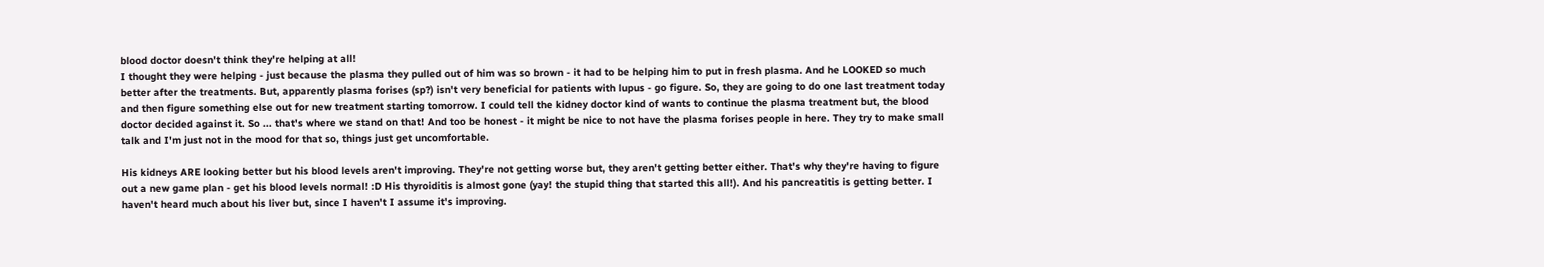blood doctor doesn't think they're helping at all!
I thought they were helping - just because the plasma they pulled out of him was so brown - it had to be helping him to put in fresh plasma. And he LOOKED so much better after the treatments. But, apparently plasma forises (sp?) isn't very beneficial for patients with lupus - go figure. So, they are going to do one last treatment today and then figure something else out for new treatment starting tomorrow. I could tell the kidney doctor kind of wants to continue the plasma treatment but, the blood doctor decided against it. So ... that's where we stand on that! And too be honest - it might be nice to not have the plasma forises people in here. They try to make small talk and I'm just not in the mood for that so, things just get uncomfortable.

His kidneys ARE looking better but his blood levels aren't improving. They're not getting worse but, they aren't getting better either. That's why they're having to figure out a new game plan - get his blood levels normal! :D His thyroiditis is almost gone (yay! the stupid thing that started this all!). And his pancreatitis is getting better. I haven't heard much about his liver but, since I haven't I assume it's improving.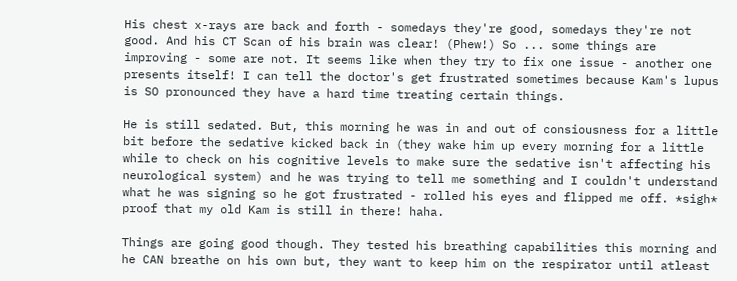His chest x-rays are back and forth - somedays they're good, somedays they're not good. And his CT Scan of his brain was clear! (Phew!) So ... some things are improving - some are not. It seems like when they try to fix one issue - another one presents itself! I can tell the doctor's get frustrated sometimes because Kam's lupus is SO pronounced they have a hard time treating certain things.

He is still sedated. But, this morning he was in and out of consiousness for a little bit before the sedative kicked back in (they wake him up every morning for a little while to check on his cognitive levels to make sure the sedative isn't affecting his neurological system) and he was trying to tell me something and I couldn't understand what he was signing so he got frustrated - rolled his eyes and flipped me off. *sigh* proof that my old Kam is still in there! haha.

Things are going good though. They tested his breathing capabilities this morning and he CAN breathe on his own but, they want to keep him on the respirator until atleast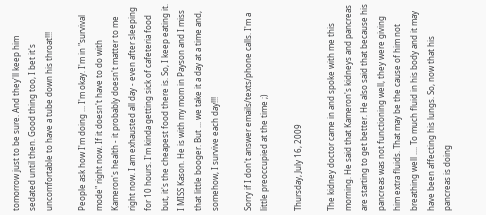tomorrow just to be sure. And they'll keep him sedated until then. Good thing too, I bet it's uncomfortable to have a tube down his throat!!!

People ask how I'm doing ... I'm okay. I'm in "survival mode" right now. If it doesn't have to do with Kameron's health - it probably doesn't matter to me right now. I am exhausted all day - even after sleeping for 10 hours. I'm kinda getting sick of cafeteria food but, it's the cheapest food there is. So, I keep eating it. I MISS Kason. He is with my mom in Payson and I miss that little booger. But ... we take it a day at a time and, somehow, I survive each day!!!

Sorry if I don't answer emails/texts/phone calls. I'm a little preoccupied at the time ;)

Thursday, July 16, 2009

The kidney doctor came in and spoke with me this morning. He said that Kameron's kidneys and pancreas are starting to get better. He also said that because his pancreas was not functioning well, they were giving him extra fluids. That may be the cause of him not breathing well .... To much fluid in his body and it may have been affecting his lungs. So, now that his pancreas is doing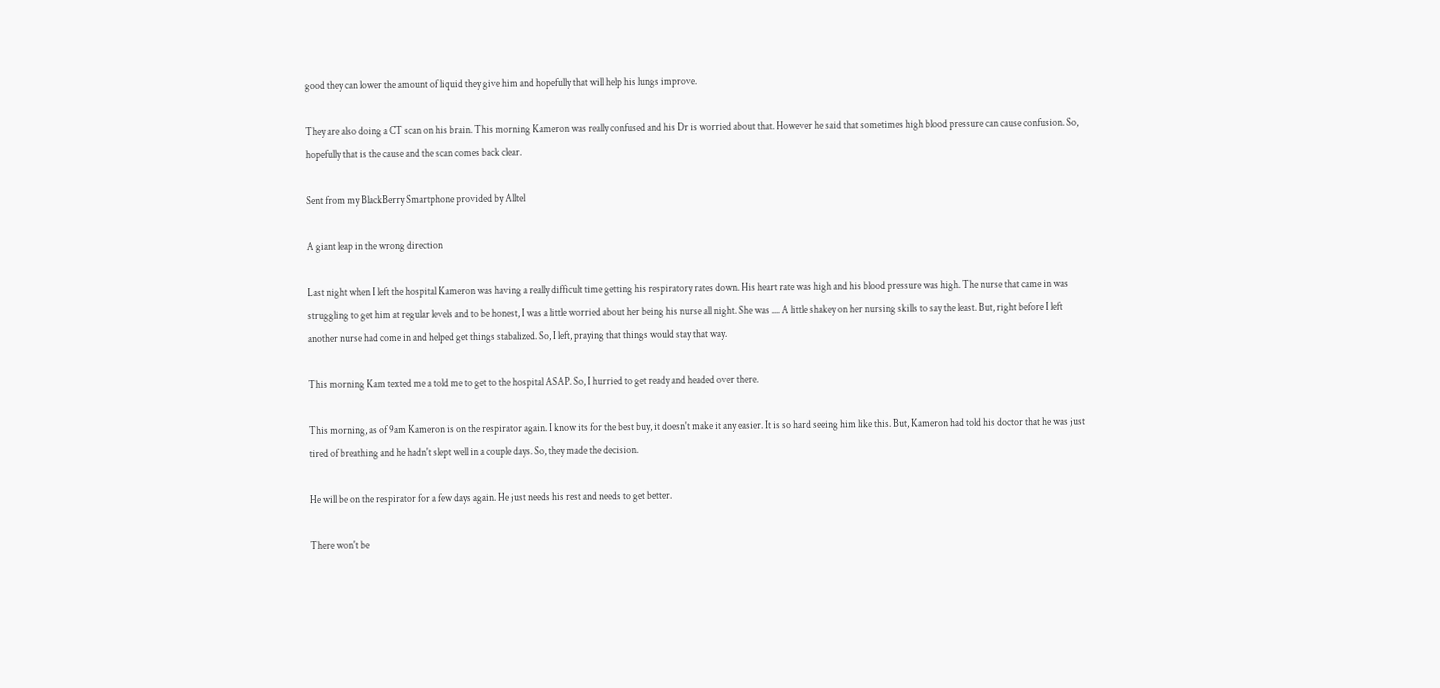good they can lower the amount of liquid they give him and hopefully that will help his lungs improve.

They are also doing a CT scan on his brain. This morning Kameron was really confused and his Dr is worried about that. However he said that sometimes high blood pressure can cause confusion. So, hopefully that is the cause and the scan comes back clear.

Sent from my BlackBerry Smartphone provided by Alltel

A giant leap in the wrong direction

Last night when I left the hospital Kameron was having a really difficult time getting his respiratory rates down. His heart rate was high and his blood pressure was high. The nurse that came in was struggling to get him at regular levels and to be honest, I was a little worried about her being his nurse all night. She was .... A little shakey on her nursing skills to say the least. But, right before I left another nurse had come in and helped get things stabalized. So, I left, praying that things would stay that way.

This morning Kam texted me a told me to get to the hospital ASAP. So, I hurried to get ready and headed over there.

This morning, as of 9am Kameron is on the respirator again. I know its for the best buy, it doesn't make it any easier. It is so hard seeing him like this. But, Kameron had told his doctor that he was just tired of breathing and he hadn't slept well in a couple days. So, they made the decision.

He will be on the respirator for a few days again. He just needs his rest and needs to get better.

There won't be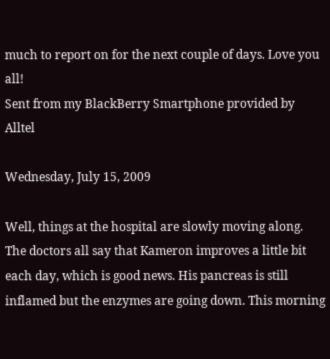much to report on for the next couple of days. Love you all!
Sent from my BlackBerry Smartphone provided by Alltel

Wednesday, July 15, 2009

Well, things at the hospital are slowly moving along. The doctors all say that Kameron improves a little bit each day, which is good news. His pancreas is still inflamed but the enzymes are going down. This morning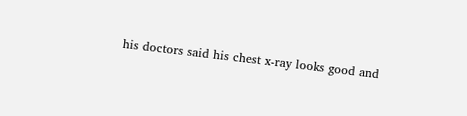his doctors said his chest x-ray looks good and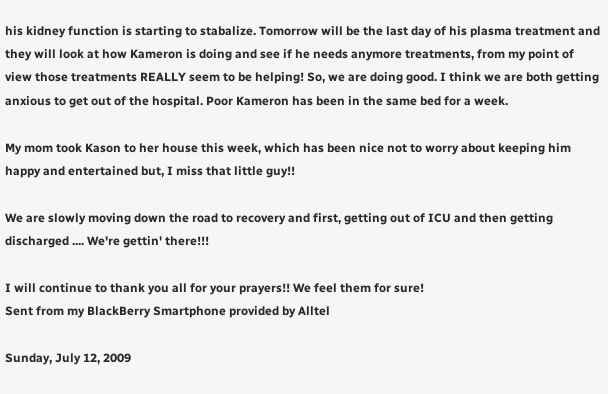his kidney function is starting to stabalize. Tomorrow will be the last day of his plasma treatment and they will look at how Kameron is doing and see if he needs anymore treatments, from my point of view those treatments REALLY seem to be helping! So, we are doing good. I think we are both getting anxious to get out of the hospital. Poor Kameron has been in the same bed for a week.

My mom took Kason to her house this week, which has been nice not to worry about keeping him happy and entertained but, I miss that little guy!!

We are slowly moving down the road to recovery and first, getting out of ICU and then getting discharged .... We're gettin' there!!!

I will continue to thank you all for your prayers!! We feel them for sure!
Sent from my BlackBerry Smartphone provided by Alltel

Sunday, July 12, 2009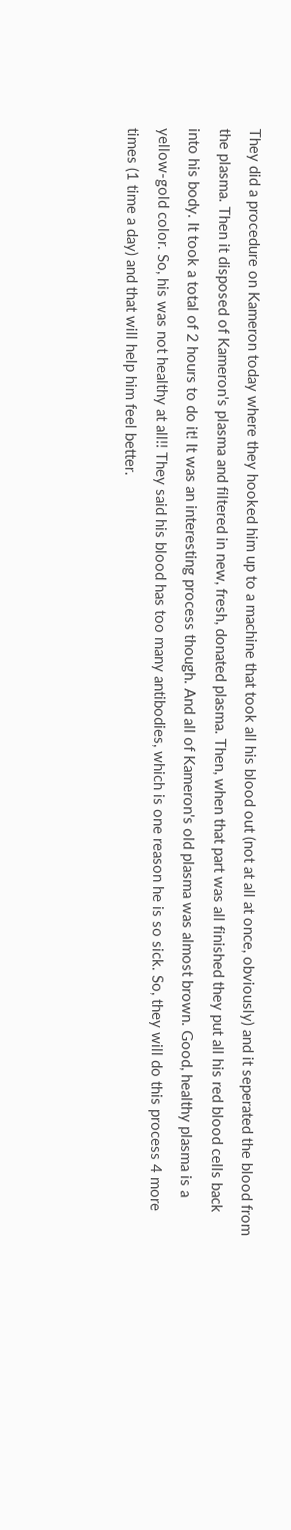They did a procedure on Kameron today where they hooked him up to a machine that took all his blood out (not at all at once, obviously) and it seperated the blood from the plasma. Then it disposed of Kameron's plasma and filtered in new, fresh, donated plasma. Then, when that part was all finished they put all his red blood cells back into his body. It took a total of 2 hours to do it! It was an interesting process though. And all of Kameron's old plasma was almost brown. Good, healthy plasma is a yellow-gold color. So, his was not healthy at all!! They said his blood has too many antibodies, which is one reason he is so sick. So, they will do this process 4 more times (1 time a day) and that will help him feel better.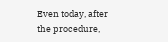Even today, after the procedure,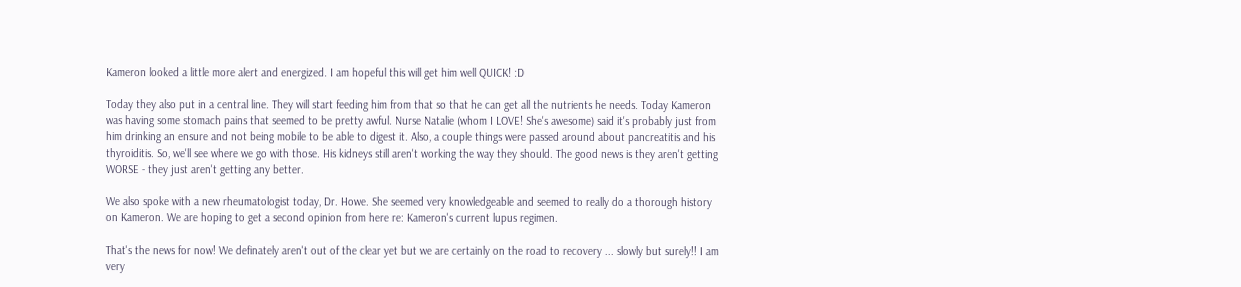Kameron looked a little more alert and energized. I am hopeful this will get him well QUICK! :D

Today they also put in a central line. They will start feeding him from that so that he can get all the nutrients he needs. Today Kameron was having some stomach pains that seemed to be pretty awful. Nurse Natalie (whom I LOVE! She's awesome) said it's probably just from him drinking an ensure and not being mobile to be able to digest it. Also, a couple things were passed around about pancreatitis and his thyroiditis. So, we'll see where we go with those. His kidneys still aren't working the way they should. The good news is they aren't getting WORSE - they just aren't getting any better.

We also spoke with a new rheumatologist today, Dr. Howe. She seemed very knowledgeable and seemed to really do a thorough history on Kameron. We are hoping to get a second opinion from here re: Kameron's current lupus regimen.

That's the news for now! We definately aren't out of the clear yet but we are certainly on the road to recovery ... slowly but surely!! I am very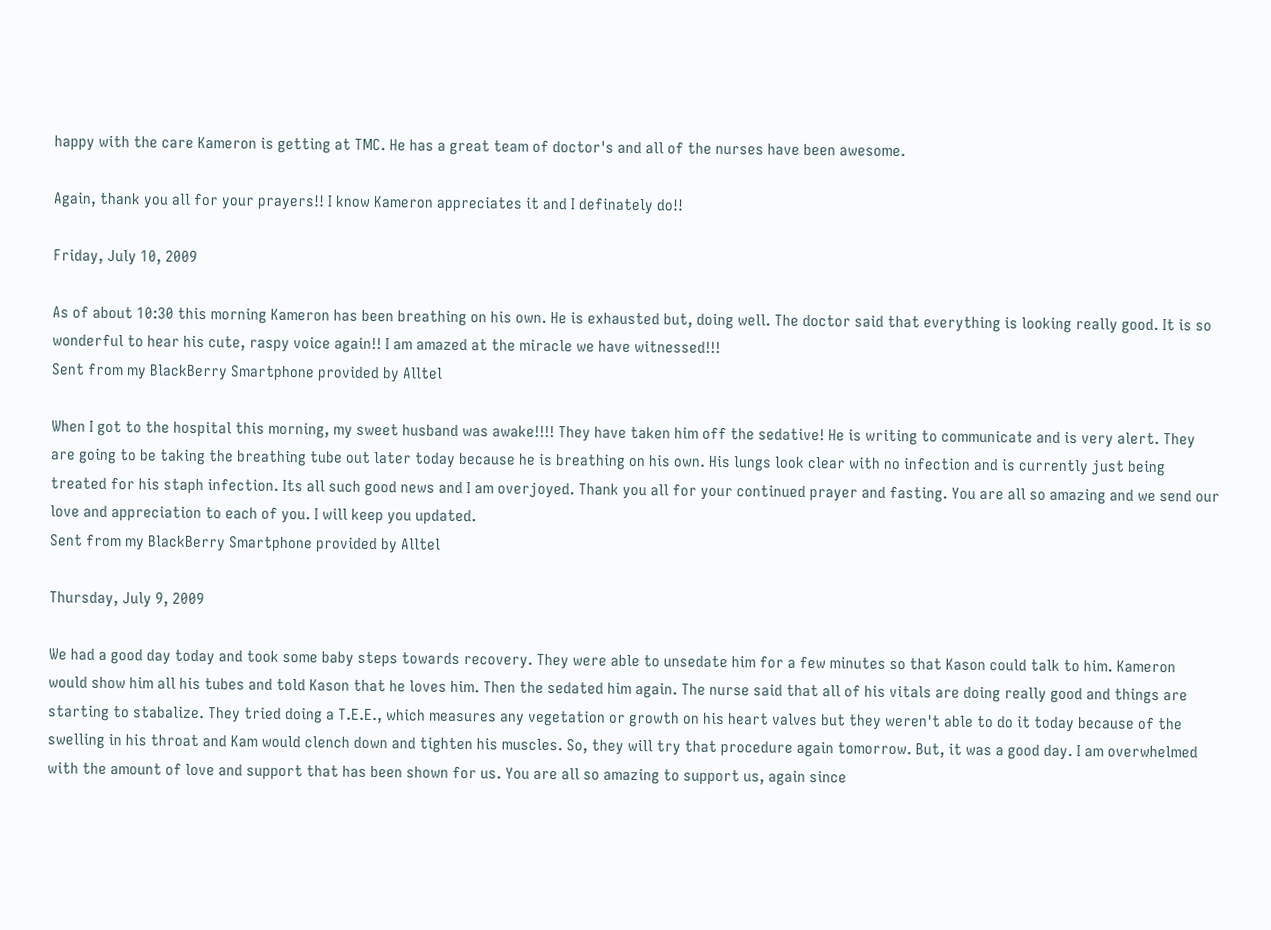happy with the care Kameron is getting at TMC. He has a great team of doctor's and all of the nurses have been awesome.

Again, thank you all for your prayers!! I know Kameron appreciates it and I definately do!!

Friday, July 10, 2009

As of about 10:30 this morning Kameron has been breathing on his own. He is exhausted but, doing well. The doctor said that everything is looking really good. It is so wonderful to hear his cute, raspy voice again!! I am amazed at the miracle we have witnessed!!!
Sent from my BlackBerry Smartphone provided by Alltel

When I got to the hospital this morning, my sweet husband was awake!!!! They have taken him off the sedative! He is writing to communicate and is very alert. They are going to be taking the breathing tube out later today because he is breathing on his own. His lungs look clear with no infection and is currently just being treated for his staph infection. Its all such good news and I am overjoyed. Thank you all for your continued prayer and fasting. You are all so amazing and we send our love and appreciation to each of you. I will keep you updated.
Sent from my BlackBerry Smartphone provided by Alltel

Thursday, July 9, 2009

We had a good day today and took some baby steps towards recovery. They were able to unsedate him for a few minutes so that Kason could talk to him. Kameron would show him all his tubes and told Kason that he loves him. Then the sedated him again. The nurse said that all of his vitals are doing really good and things are starting to stabalize. They tried doing a T.E.E., which measures any vegetation or growth on his heart valves but they weren't able to do it today because of the swelling in his throat and Kam would clench down and tighten his muscles. So, they will try that procedure again tomorrow. But, it was a good day. I am overwhelmed with the amount of love and support that has been shown for us. You are all so amazing to support us, again since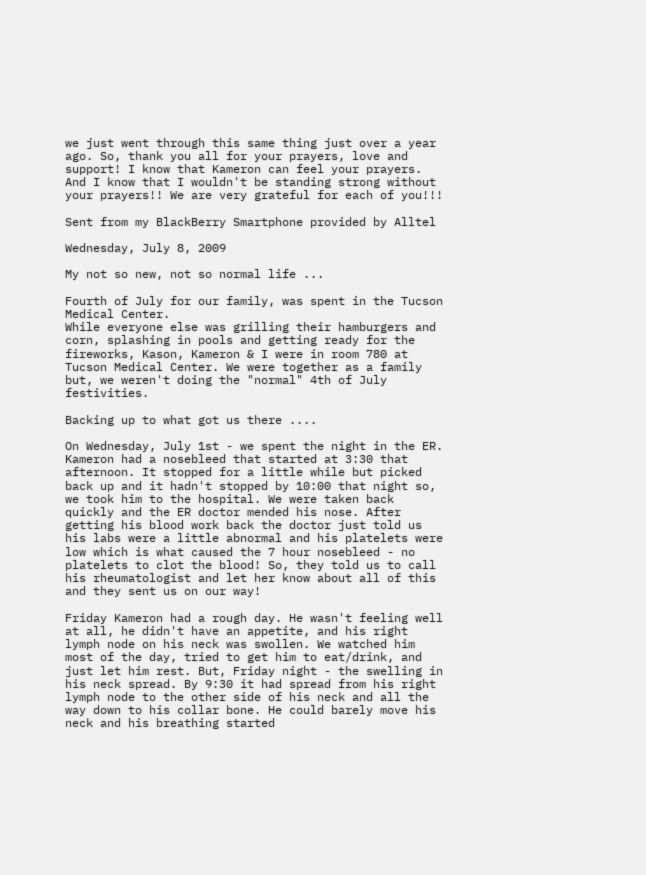we just went through this same thing just over a year ago. So, thank you all for your prayers, love and support! I know that Kameron can feel your prayers. And I know that I wouldn't be standing strong without your prayers!! We are very grateful for each of you!!!

Sent from my BlackBerry Smartphone provided by Alltel

Wednesday, July 8, 2009

My not so new, not so normal life ...

Fourth of July for our family, was spent in the Tucson Medical Center.
While everyone else was grilling their hamburgers and corn, splashing in pools and getting ready for the fireworks, Kason, Kameron & I were in room 780 at Tucson Medical Center. We were together as a family but, we weren't doing the "normal" 4th of July festivities.

Backing up to what got us there ....

On Wednesday, July 1st - we spent the night in the ER. Kameron had a nosebleed that started at 3:30 that afternoon. It stopped for a little while but picked back up and it hadn't stopped by 10:00 that night so, we took him to the hospital. We were taken back quickly and the ER doctor mended his nose. After getting his blood work back the doctor just told us his labs were a little abnormal and his platelets were low which is what caused the 7 hour nosebleed - no platelets to clot the blood! So, they told us to call his rheumatologist and let her know about all of this and they sent us on our way!

Friday Kameron had a rough day. He wasn't feeling well at all, he didn't have an appetite, and his right lymph node on his neck was swollen. We watched him most of the day, tried to get him to eat/drink, and just let him rest. But, Friday night - the swelling in his neck spread. By 9:30 it had spread from his right lymph node to the other side of his neck and all the way down to his collar bone. He could barely move his neck and his breathing started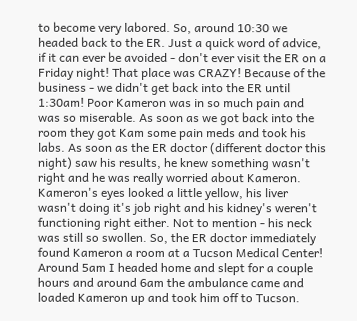to become very labored. So, around 10:30 we headed back to the ER. Just a quick word of advice, if it can ever be avoided - don't ever visit the ER on a Friday night! That place was CRAZY! Because of the business - we didn't get back into the ER until 1:30am! Poor Kameron was in so much pain and was so miserable. As soon as we got back into the room they got Kam some pain meds and took his labs. As soon as the ER doctor (different doctor this night) saw his results, he knew something wasn't right and he was really worried about Kameron. Kameron's eyes looked a little yellow, his liver wasn't doing it's job right and his kidney's weren't functioning right either. Not to mention - his neck was still so swollen. So, the ER doctor immediately found Kameron a room at a Tucson Medical Center! Around 5am I headed home and slept for a couple hours and around 6am the ambulance came and loaded Kameron up and took him off to Tucson.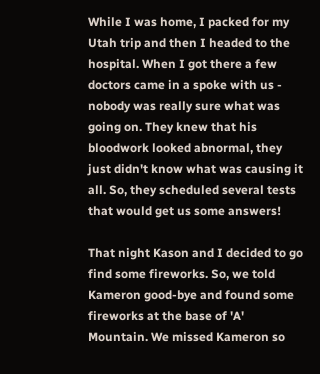While I was home, I packed for my Utah trip and then I headed to the hospital. When I got there a few doctors came in a spoke with us - nobody was really sure what was going on. They knew that his bloodwork looked abnormal, they just didn't know what was causing it all. So, they scheduled several tests that would get us some answers!

That night Kason and I decided to go find some fireworks. So, we told Kameron good-bye and found some fireworks at the base of 'A' Mountain. We missed Kameron so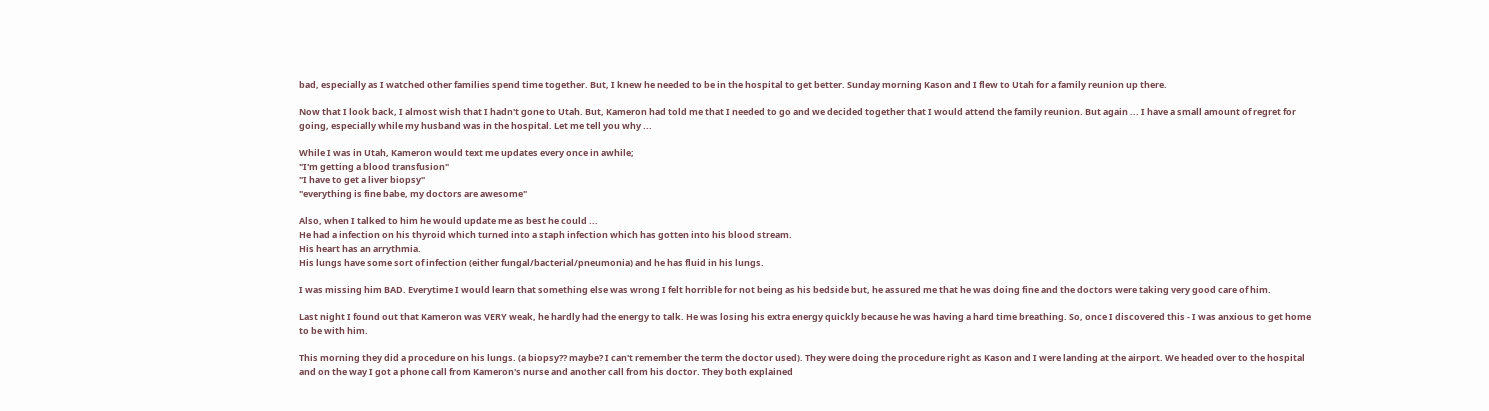bad, especially as I watched other families spend time together. But, I knew he needed to be in the hospital to get better. Sunday morning Kason and I flew to Utah for a family reunion up there.

Now that I look back, I almost wish that I hadn't gone to Utah. But, Kameron had told me that I needed to go and we decided together that I would attend the family reunion. But again ... I have a small amount of regret for going, especially while my husband was in the hospital. Let me tell you why ...

While I was in Utah, Kameron would text me updates every once in awhile;
"I'm getting a blood transfusion"
"I have to get a liver biopsy"
"everything is fine babe, my doctors are awesome"

Also, when I talked to him he would update me as best he could ...
He had a infection on his thyroid which turned into a staph infection which has gotten into his blood stream.
His heart has an arrythmia.
His lungs have some sort of infection (either fungal/bacterial/pneumonia) and he has fluid in his lungs.

I was missing him BAD. Everytime I would learn that something else was wrong I felt horrible for not being as his bedside but, he assured me that he was doing fine and the doctors were taking very good care of him.

Last night I found out that Kameron was VERY weak, he hardly had the energy to talk. He was losing his extra energy quickly because he was having a hard time breathing. So, once I discovered this - I was anxious to get home to be with him.

This morning they did a procedure on his lungs. (a biopsy?? maybe? I can't remember the term the doctor used). They were doing the procedure right as Kason and I were landing at the airport. We headed over to the hospital and on the way I got a phone call from Kameron's nurse and another call from his doctor. They both explained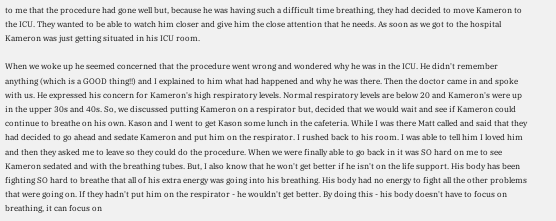to me that the procedure had gone well but, because he was having such a difficult time breathing, they had decided to move Kameron to the ICU. They wanted to be able to watch him closer and give him the close attention that he needs. As soon as we got to the hospital Kameron was just getting situated in his ICU room.

When we woke up he seemed concerned that the procedure went wrong and wondered why he was in the ICU. He didn't remember anything (which is a GOOD thing!!) and I explained to him what had happened and why he was there. Then the doctor came in and spoke with us. He expressed his concern for Kameron's high respiratory levels. Normal respiratory levels are below 20 and Kameron's were up in the upper 30s and 40s. So, we discussed putting Kameron on a respirator but, decided that we would wait and see if Kameron could continue to breathe on his own. Kason and I went to get Kason some lunch in the cafeteria. While I was there Matt called and said that they had decided to go ahead and sedate Kameron and put him on the respirator. I rushed back to his room. I was able to tell him I loved him and then they asked me to leave so they could do the procedure. When we were finally able to go back in it was SO hard on me to see Kameron sedated and with the breathing tubes. But, I also know that he won't get better if he isn't on the life support. His body has been fighting SO hard to breathe that all of his extra energy was going into his breathing. His body had no energy to fight all the other problems that were going on. If they hadn't put him on the respirator - he wouldn't get better. By doing this - his body doesn't have to focus on breathing, it can focus on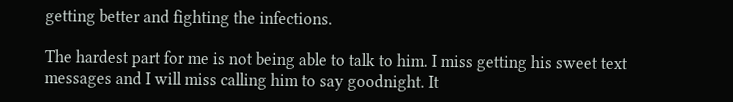getting better and fighting the infections.

The hardest part for me is not being able to talk to him. I miss getting his sweet text messages and I will miss calling him to say goodnight. It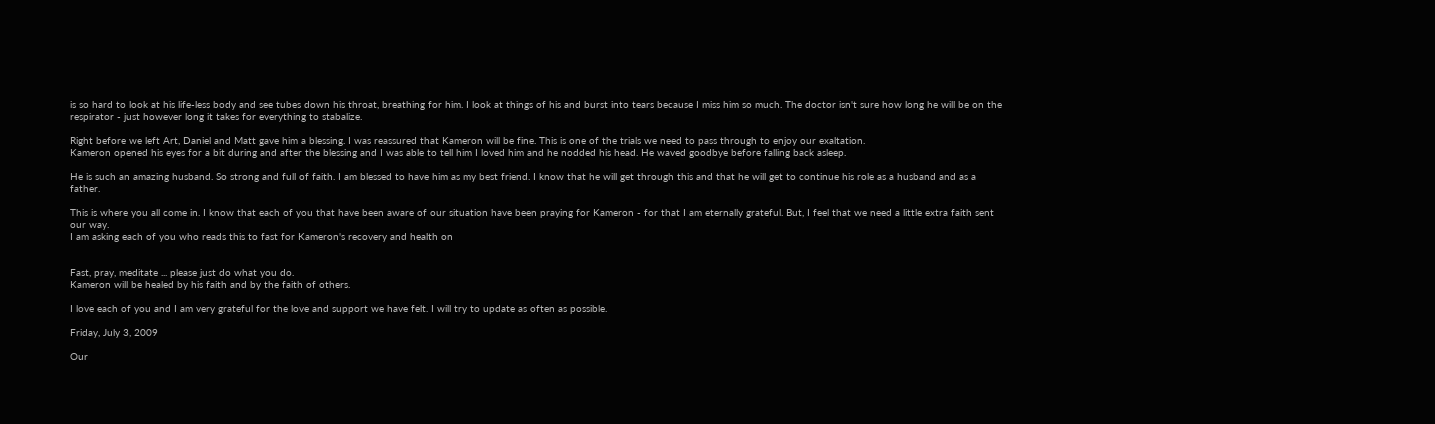is so hard to look at his life-less body and see tubes down his throat, breathing for him. I look at things of his and burst into tears because I miss him so much. The doctor isn't sure how long he will be on the respirator - just however long it takes for everything to stabalize.

Right before we left Art, Daniel and Matt gave him a blessing. I was reassured that Kameron will be fine. This is one of the trials we need to pass through to enjoy our exaltation.
Kameron opened his eyes for a bit during and after the blessing and I was able to tell him I loved him and he nodded his head. He waved goodbye before falling back asleep.

He is such an amazing husband. So strong and full of faith. I am blessed to have him as my best friend. I know that he will get through this and that he will get to continue his role as a husband and as a father.

This is where you all come in. I know that each of you that have been aware of our situation have been praying for Kameron - for that I am eternally grateful. But, I feel that we need a little extra faith sent our way.
I am asking each of you who reads this to fast for Kameron's recovery and health on


Fast, pray, meditate ... please just do what you do.
Kameron will be healed by his faith and by the faith of others.

I love each of you and I am very grateful for the love and support we have felt. I will try to update as often as possible.

Friday, July 3, 2009

Our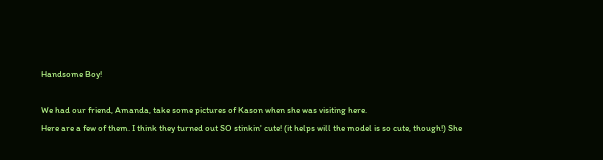Handsome Boy!

We had our friend, Amanda, take some pictures of Kason when she was visiting here.
Here are a few of them. I think they turned out SO stinkin' cute! (it helps will the model is so cute, though!) She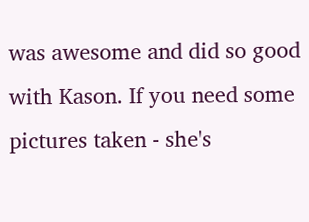was awesome and did so good with Kason. If you need some pictures taken - she's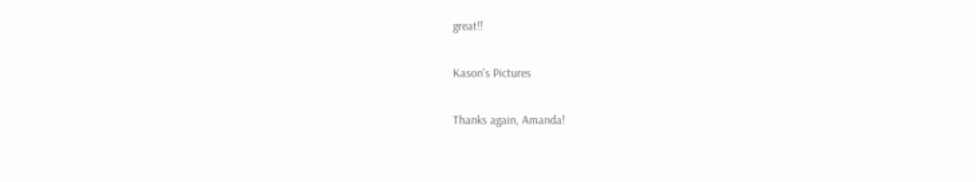great!!

Kason's Pictures

Thanks again, Amanda!